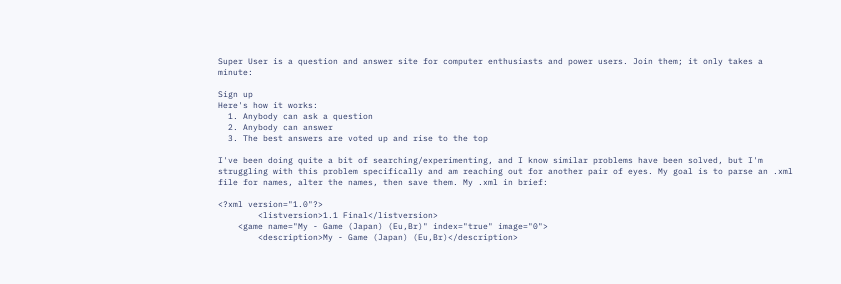Super User is a question and answer site for computer enthusiasts and power users. Join them; it only takes a minute:

Sign up
Here's how it works:
  1. Anybody can ask a question
  2. Anybody can answer
  3. The best answers are voted up and rise to the top

I've been doing quite a bit of searching/experimenting, and I know similar problems have been solved, but I'm struggling with this problem specifically and am reaching out for another pair of eyes. My goal is to parse an .xml file for names, alter the names, then save them. My .xml in brief:

<?xml version="1.0"?>
        <listversion>1.1 Final</listversion>
    <game name="My - Game (Japan) (Eu,Br)" index="true" image="0">
        <description>My - Game (Japan) (Eu,Br)</description>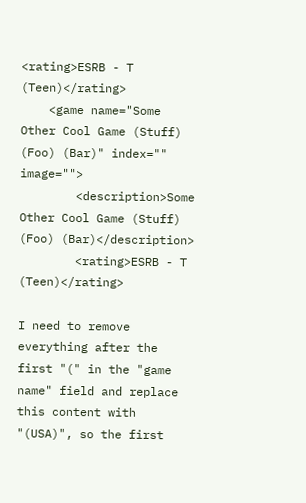<rating>ESRB - T (Teen)</rating>
    <game name="Some Other Cool Game (Stuff) (Foo) (Bar)" index="" image="">
        <description>Some Other Cool Game (Stuff) (Foo) (Bar)</description>
        <rating>ESRB - T (Teen)</rating>

I need to remove everything after the first "(" in the "game name" field and replace this content with "(USA)", so the first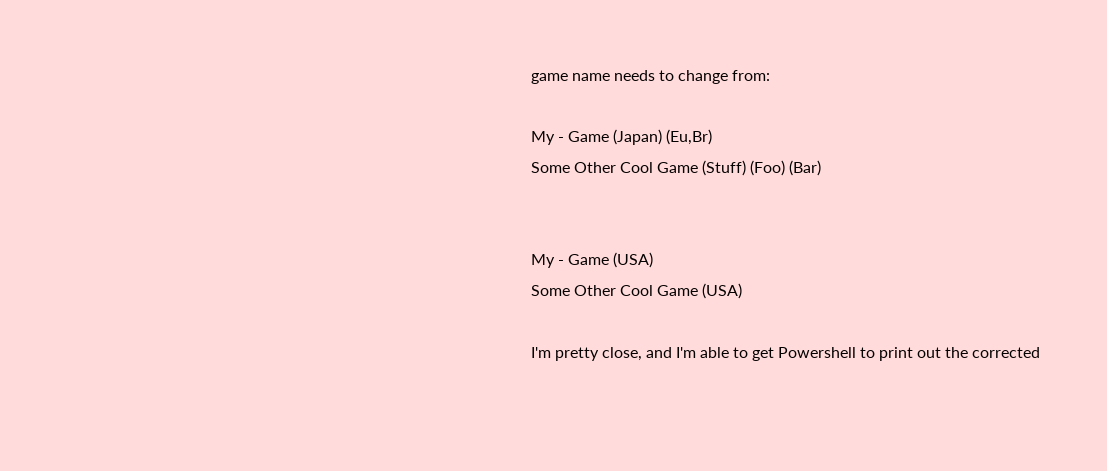game name needs to change from:

My - Game (Japan) (Eu,Br)
Some Other Cool Game (Stuff) (Foo) (Bar)


My - Game (USA)
Some Other Cool Game (USA)

I'm pretty close, and I'm able to get Powershell to print out the corrected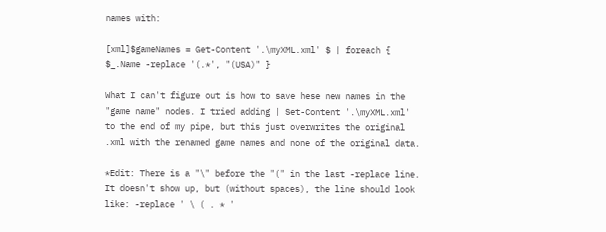names with:

[xml]$gameNames = Get-Content '.\myXML.xml' $ | foreach { $_.Name -replace '(.*', "(USA)" }

What I can't figure out is how to save hese new names in the "game name" nodes. I tried adding | Set-Content '.\myXML.xml' to the end of my pipe, but this just overwrites the original .xml with the renamed game names and none of the original data.

*Edit: There is a "\" before the "(" in the last -replace line. It doesn't show up, but (without spaces), the line should look like: -replace ' \ ( . * '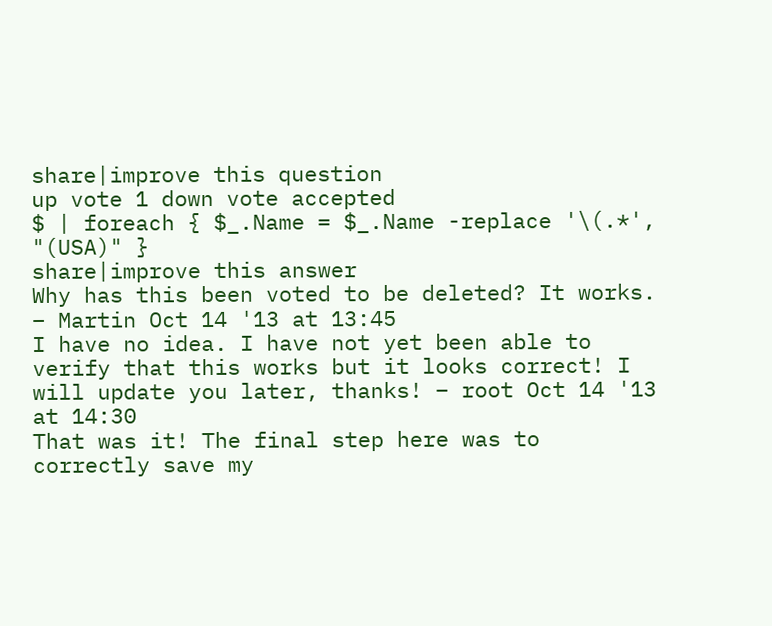share|improve this question
up vote 1 down vote accepted
$ | foreach { $_.Name = $_.Name -replace '\(.*', "(USA)" }
share|improve this answer
Why has this been voted to be deleted? It works. – Martin Oct 14 '13 at 13:45
I have no idea. I have not yet been able to verify that this works but it looks correct! I will update you later, thanks! – root Oct 14 '13 at 14:30
That was it! The final step here was to correctly save my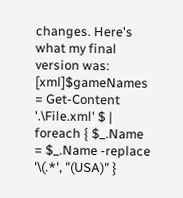changes. Here's what my final version was: [xml]$gameNames = Get-Content '.\File.xml' $ | foreach { $_.Name = $_.Name -replace '\(.*', "(USA)" }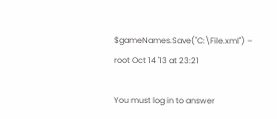$gameNames.Save("C:\File.xml") – root Oct 14 '13 at 23:21

You must log in to answer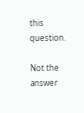this question.

Not the answer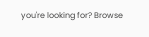you're looking for? Browse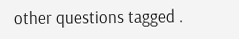other questions tagged .